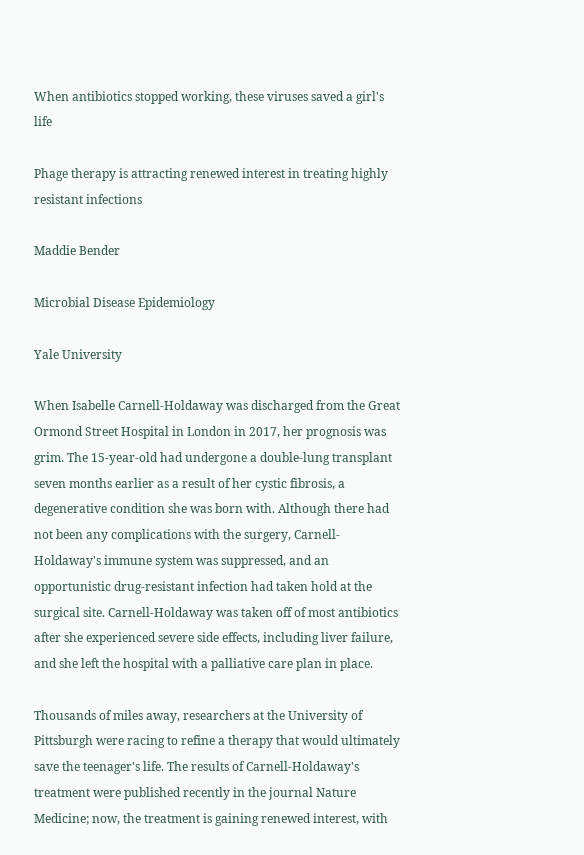When antibiotics stopped working, these viruses saved a girl's life

Phage therapy is attracting renewed interest in treating highly resistant infections

Maddie Bender

Microbial Disease Epidemiology

Yale University

When Isabelle Carnell-Holdaway was discharged from the Great Ormond Street Hospital in London in 2017, her prognosis was grim. The 15-year-old had undergone a double-lung transplant seven months earlier as a result of her cystic fibrosis, a degenerative condition she was born with. Although there had not been any complications with the surgery, Carnell-Holdaway's immune system was suppressed, and an opportunistic drug-resistant infection had taken hold at the surgical site. Carnell-Holdaway was taken off of most antibiotics after she experienced severe side effects, including liver failure, and she left the hospital with a palliative care plan in place.

Thousands of miles away, researchers at the University of Pittsburgh were racing to refine a therapy that would ultimately save the teenager's life. The results of Carnell-Holdaway's treatment were published recently in the journal Nature Medicine; now, the treatment is gaining renewed interest, with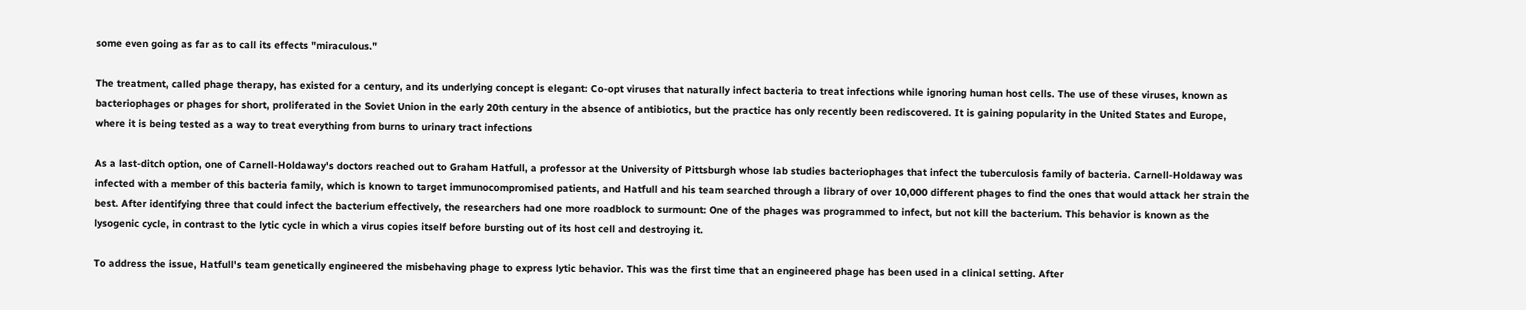some even going as far as to call its effects "miraculous."

The treatment, called phage therapy, has existed for a century, and its underlying concept is elegant: Co-opt viruses that naturally infect bacteria to treat infections while ignoring human host cells. The use of these viruses, known as bacteriophages or phages for short, proliferated in the Soviet Union in the early 20th century in the absence of antibiotics, but the practice has only recently been rediscovered. It is gaining popularity in the United States and Europe, where it is being tested as a way to treat everything from burns to urinary tract infections

As a last-ditch option, one of Carnell-Holdaway's doctors reached out to Graham Hatfull, a professor at the University of Pittsburgh whose lab studies bacteriophages that infect the tuberculosis family of bacteria. Carnell-Holdaway was infected with a member of this bacteria family, which is known to target immunocompromised patients, and Hatfull and his team searched through a library of over 10,000 different phages to find the ones that would attack her strain the best. After identifying three that could infect the bacterium effectively, the researchers had one more roadblock to surmount: One of the phages was programmed to infect, but not kill the bacterium. This behavior is known as the lysogenic cycle, in contrast to the lytic cycle in which a virus copies itself before bursting out of its host cell and destroying it.

To address the issue, Hatfull's team genetically engineered the misbehaving phage to express lytic behavior. This was the first time that an engineered phage has been used in a clinical setting. After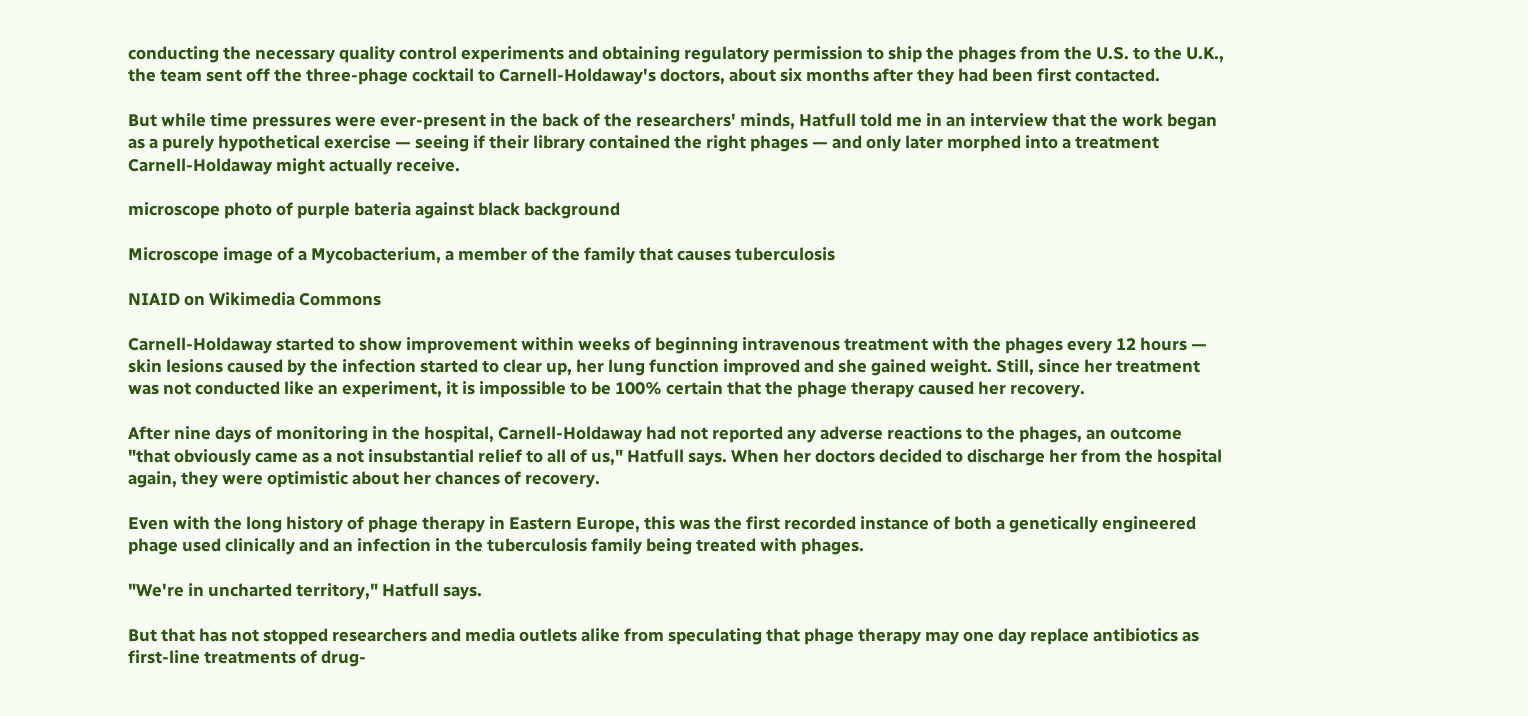conducting the necessary quality control experiments and obtaining regulatory permission to ship the phages from the U.S. to the U.K., the team sent off the three-phage cocktail to Carnell-Holdaway's doctors, about six months after they had been first contacted.

But while time pressures were ever-present in the back of the researchers' minds, Hatfull told me in an interview that the work began as a purely hypothetical exercise — seeing if their library contained the right phages — and only later morphed into a treatment Carnell-Holdaway might actually receive.

microscope photo of purple bateria against black background

Microscope image of a Mycobacterium, a member of the family that causes tuberculosis

NIAID on Wikimedia Commons

Carnell-Holdaway started to show improvement within weeks of beginning intravenous treatment with the phages every 12 hours — skin lesions caused by the infection started to clear up, her lung function improved and she gained weight. Still, since her treatment was not conducted like an experiment, it is impossible to be 100% certain that the phage therapy caused her recovery.

After nine days of monitoring in the hospital, Carnell-Holdaway had not reported any adverse reactions to the phages, an outcome "that obviously came as a not insubstantial relief to all of us," Hatfull says. When her doctors decided to discharge her from the hospital again, they were optimistic about her chances of recovery.

Even with the long history of phage therapy in Eastern Europe, this was the first recorded instance of both a genetically engineered phage used clinically and an infection in the tuberculosis family being treated with phages.

"We're in uncharted territory," Hatfull says.

But that has not stopped researchers and media outlets alike from speculating that phage therapy may one day replace antibiotics as first-line treatments of drug-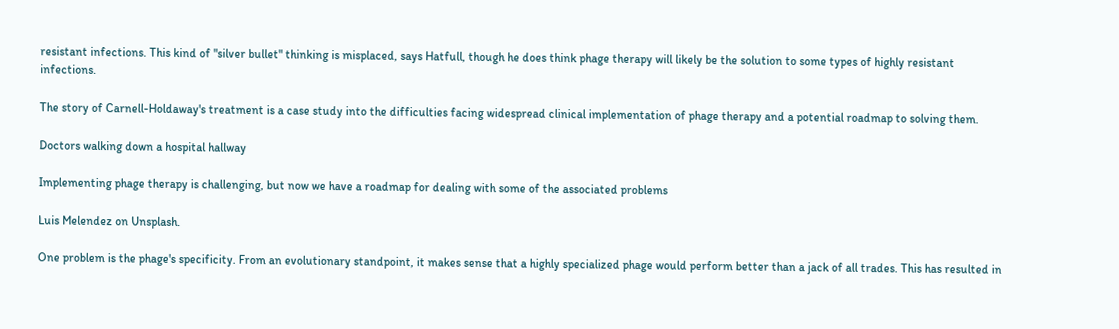resistant infections. This kind of "silver bullet" thinking is misplaced, says Hatfull, though he does think phage therapy will likely be the solution to some types of highly resistant infections.

The story of Carnell-Holdaway's treatment is a case study into the difficulties facing widespread clinical implementation of phage therapy and a potential roadmap to solving them.

Doctors walking down a hospital hallway

Implementing phage therapy is challenging, but now we have a roadmap for dealing with some of the associated problems

Luis Melendez on Unsplash.

One problem is the phage's specificity. From an evolutionary standpoint, it makes sense that a highly specialized phage would perform better than a jack of all trades. This has resulted in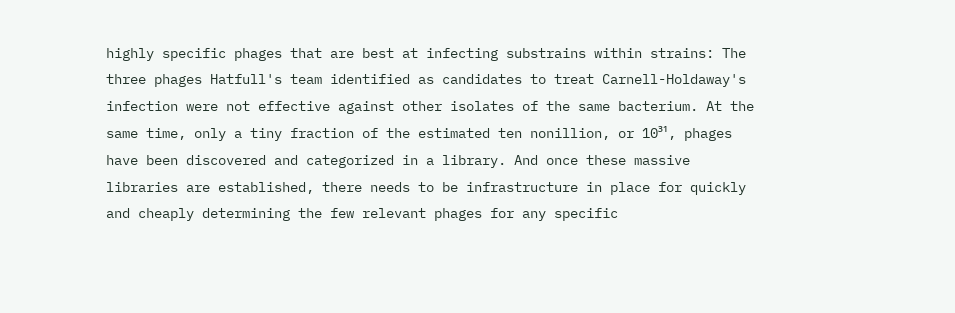highly specific phages that are best at infecting substrains within strains: The three phages Hatfull's team identified as candidates to treat Carnell-Holdaway's infection were not effective against other isolates of the same bacterium. At the same time, only a tiny fraction of the estimated ten nonillion, or 10³¹, phages have been discovered and categorized in a library. And once these massive libraries are established, there needs to be infrastructure in place for quickly and cheaply determining the few relevant phages for any specific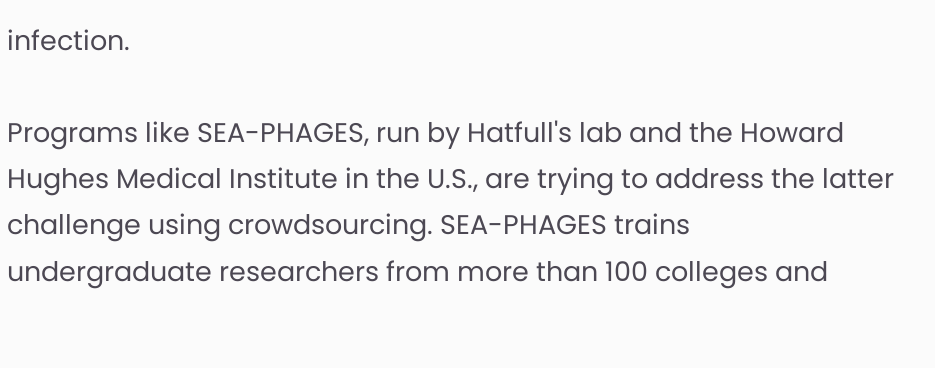infection.

Programs like SEA-PHAGES, run by Hatfull's lab and the Howard Hughes Medical Institute in the U.S., are trying to address the latter challenge using crowdsourcing. SEA-PHAGES trains undergraduate researchers from more than 100 colleges and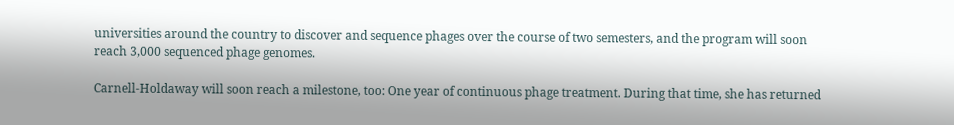universities around the country to discover and sequence phages over the course of two semesters, and the program will soon reach 3,000 sequenced phage genomes.

Carnell-Holdaway will soon reach a milestone, too: One year of continuous phage treatment. During that time, she has returned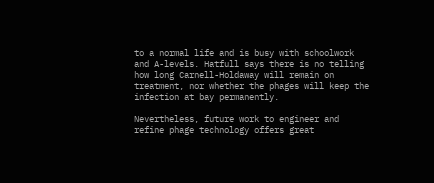to a normal life and is busy with schoolwork and A-levels. Hatfull says there is no telling how long Carnell-Holdaway will remain on treatment, nor whether the phages will keep the infection at bay permanently.

Nevertheless, future work to engineer and refine phage technology offers great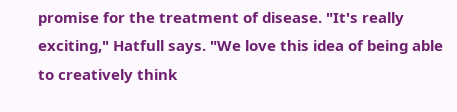promise for the treatment of disease. "It's really exciting," Hatfull says. "We love this idea of being able to creatively think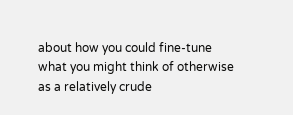about how you could fine-tune what you might think of otherwise as a relatively crude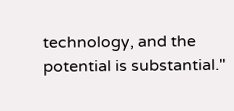technology, and the potential is substantial."